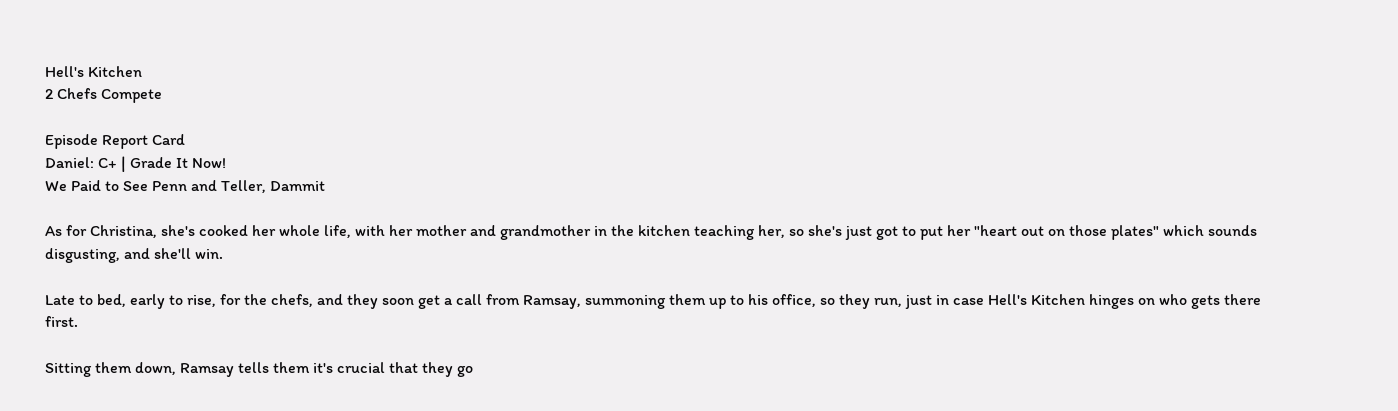Hell's Kitchen
2 Chefs Compete

Episode Report Card
Daniel: C+ | Grade It Now!
We Paid to See Penn and Teller, Dammit

As for Christina, she's cooked her whole life, with her mother and grandmother in the kitchen teaching her, so she's just got to put her "heart out on those plates" which sounds disgusting, and she'll win.

Late to bed, early to rise, for the chefs, and they soon get a call from Ramsay, summoning them up to his office, so they run, just in case Hell's Kitchen hinges on who gets there first.

Sitting them down, Ramsay tells them it's crucial that they go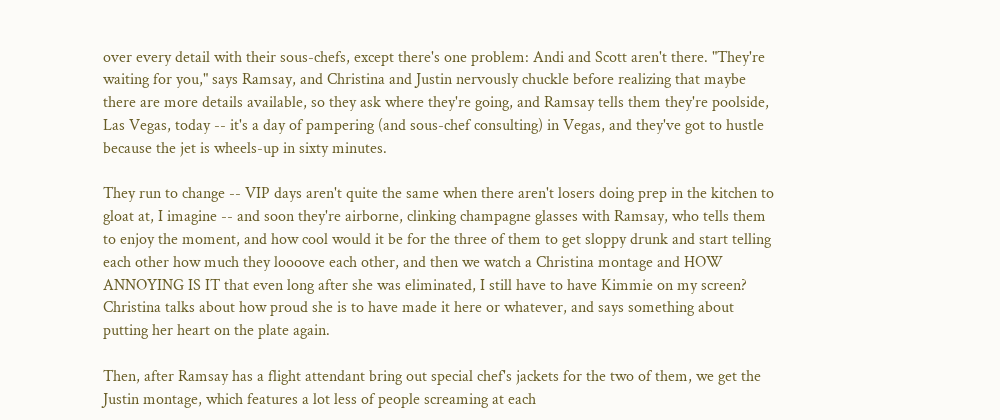over every detail with their sous-chefs, except there's one problem: Andi and Scott aren't there. "They're waiting for you," says Ramsay, and Christina and Justin nervously chuckle before realizing that maybe there are more details available, so they ask where they're going, and Ramsay tells them they're poolside, Las Vegas, today -- it's a day of pampering (and sous-chef consulting) in Vegas, and they've got to hustle because the jet is wheels-up in sixty minutes.

They run to change -- VIP days aren't quite the same when there aren't losers doing prep in the kitchen to gloat at, I imagine -- and soon they're airborne, clinking champagne glasses with Ramsay, who tells them to enjoy the moment, and how cool would it be for the three of them to get sloppy drunk and start telling each other how much they loooove each other, and then we watch a Christina montage and HOW ANNOYING IS IT that even long after she was eliminated, I still have to have Kimmie on my screen? Christina talks about how proud she is to have made it here or whatever, and says something about putting her heart on the plate again.

Then, after Ramsay has a flight attendant bring out special chef's jackets for the two of them, we get the Justin montage, which features a lot less of people screaming at each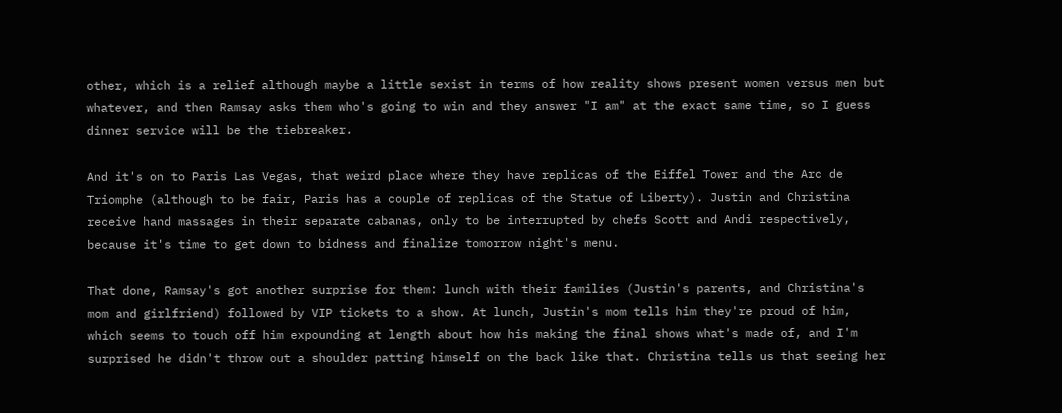other, which is a relief although maybe a little sexist in terms of how reality shows present women versus men but whatever, and then Ramsay asks them who's going to win and they answer "I am" at the exact same time, so I guess dinner service will be the tiebreaker.

And it's on to Paris Las Vegas, that weird place where they have replicas of the Eiffel Tower and the Arc de Triomphe (although to be fair, Paris has a couple of replicas of the Statue of Liberty). Justin and Christina receive hand massages in their separate cabanas, only to be interrupted by chefs Scott and Andi respectively, because it's time to get down to bidness and finalize tomorrow night's menu.

That done, Ramsay's got another surprise for them: lunch with their families (Justin's parents, and Christina's mom and girlfriend) followed by VIP tickets to a show. At lunch, Justin's mom tells him they're proud of him, which seems to touch off him expounding at length about how his making the final shows what's made of, and I'm surprised he didn't throw out a shoulder patting himself on the back like that. Christina tells us that seeing her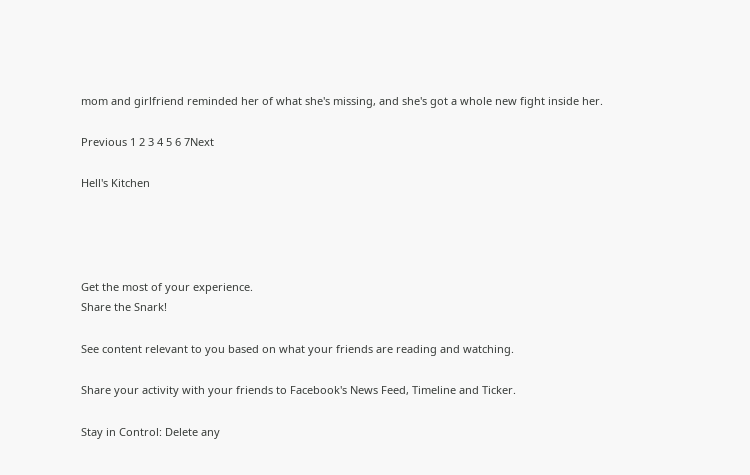mom and girlfriend reminded her of what she's missing, and she's got a whole new fight inside her.

Previous 1 2 3 4 5 6 7Next

Hell's Kitchen




Get the most of your experience.
Share the Snark!

See content relevant to you based on what your friends are reading and watching.

Share your activity with your friends to Facebook's News Feed, Timeline and Ticker.

Stay in Control: Delete any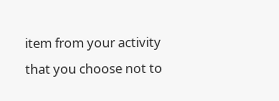item from your activity that you choose not to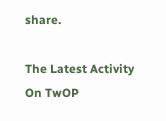share.

The Latest Activity On TwOP